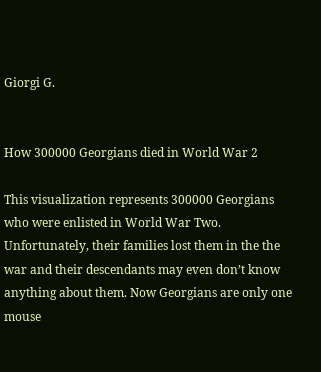Giorgi G.


How 300000 Georgians died in World War 2

This visualization represents 300000 Georgians who were enlisted in World War Two. Unfortunately, their families lost them in the the war and their descendants may even don’t know anything about them. Now Georgians are only one mouse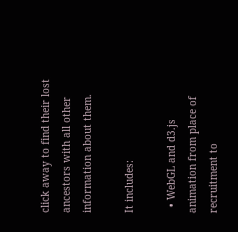click away to find their lost ancestors with all other information about them.

It includes:

  • WebGL and d3.js animation from place of recruitment to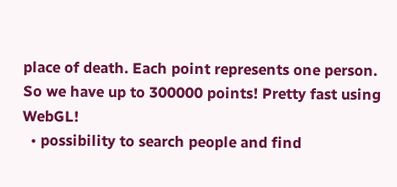place of death. Each point represents one person. So we have up to 300000 points! Pretty fast using WebGL!
  • possibility to search people and find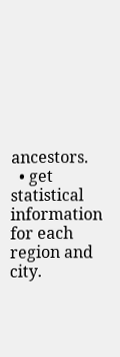ancestors.
  • get statistical information for each region and city.